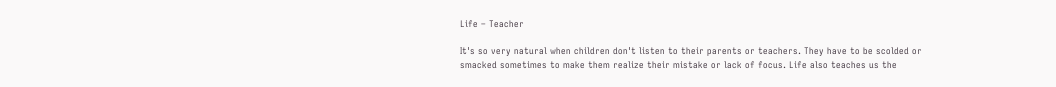Life – Teacher

It's so very natural when children don't listen to their parents or teachers. They have to be scolded or smacked sometimes to make them realize their mistake or lack of focus. Life also teaches us the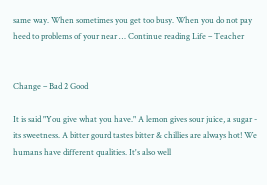same way. When sometimes you get too busy. When you do not pay heed to problems of your near … Continue reading Life – Teacher


Change – Bad 2 Good

It is said "You give what you have." A lemon gives sour juice, a sugar - its sweetness. A bitter gourd tastes bitter & chillies are always hot! We humans have different qualities. It's also well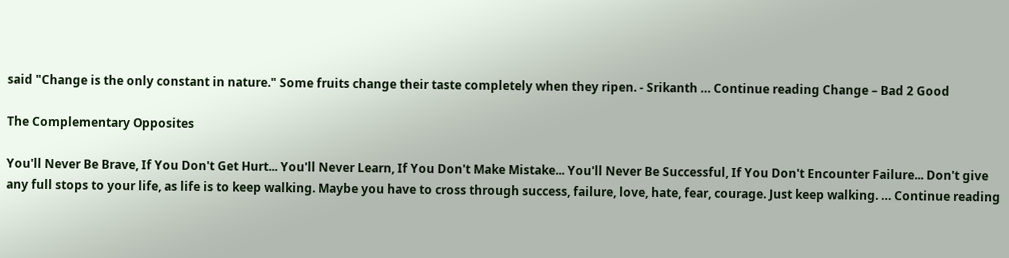said "Change is the only constant in nature." Some fruits change their taste completely when they ripen. - Srikanth … Continue reading Change – Bad 2 Good

The Complementary Opposites

You'll Never Be Brave, If You Don't Get Hurt... You'll Never Learn, If You Don't Make Mistake... You'll Never Be Successful, If You Don't Encounter Failure... Don't give any full stops to your life, as life is to keep walking. Maybe you have to cross through success, failure, love, hate, fear, courage. Just keep walking. … Continue reading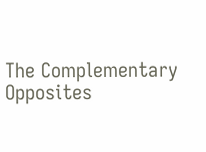The Complementary Opposites